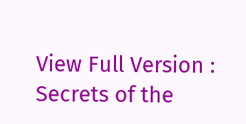View Full Version : Secrets of the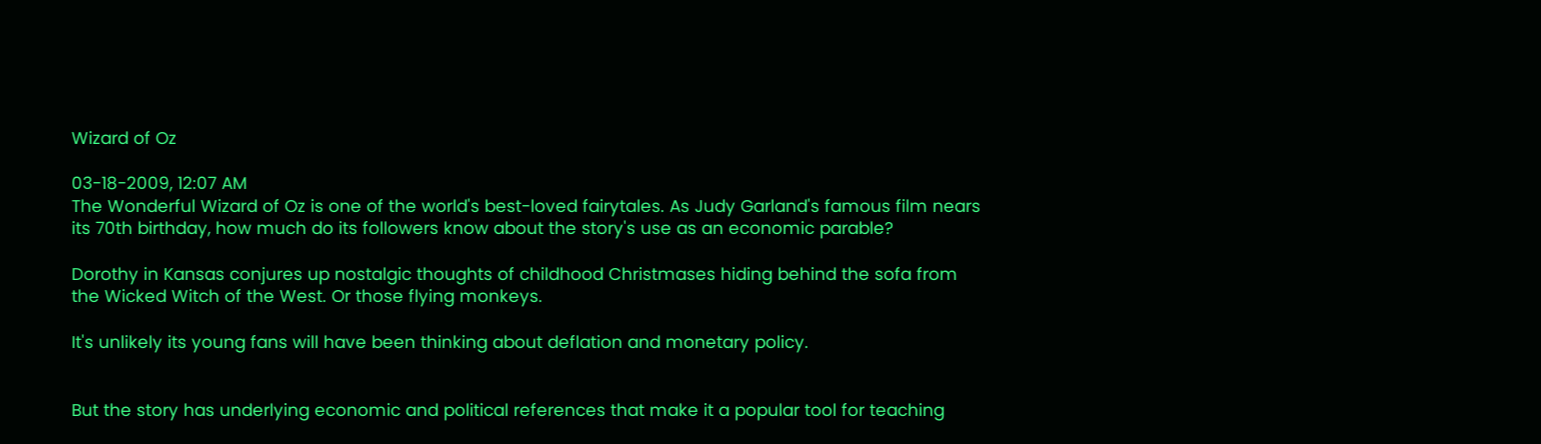Wizard of Oz

03-18-2009, 12:07 AM
The Wonderful Wizard of Oz is one of the world's best-loved fairytales. As Judy Garland's famous film nears its 70th birthday, how much do its followers know about the story's use as an economic parable?

Dorothy in Kansas conjures up nostalgic thoughts of childhood Christmases hiding behind the sofa from the Wicked Witch of the West. Or those flying monkeys.

It's unlikely its young fans will have been thinking about deflation and monetary policy.


But the story has underlying economic and political references that make it a popular tool for teaching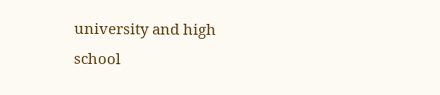university and high school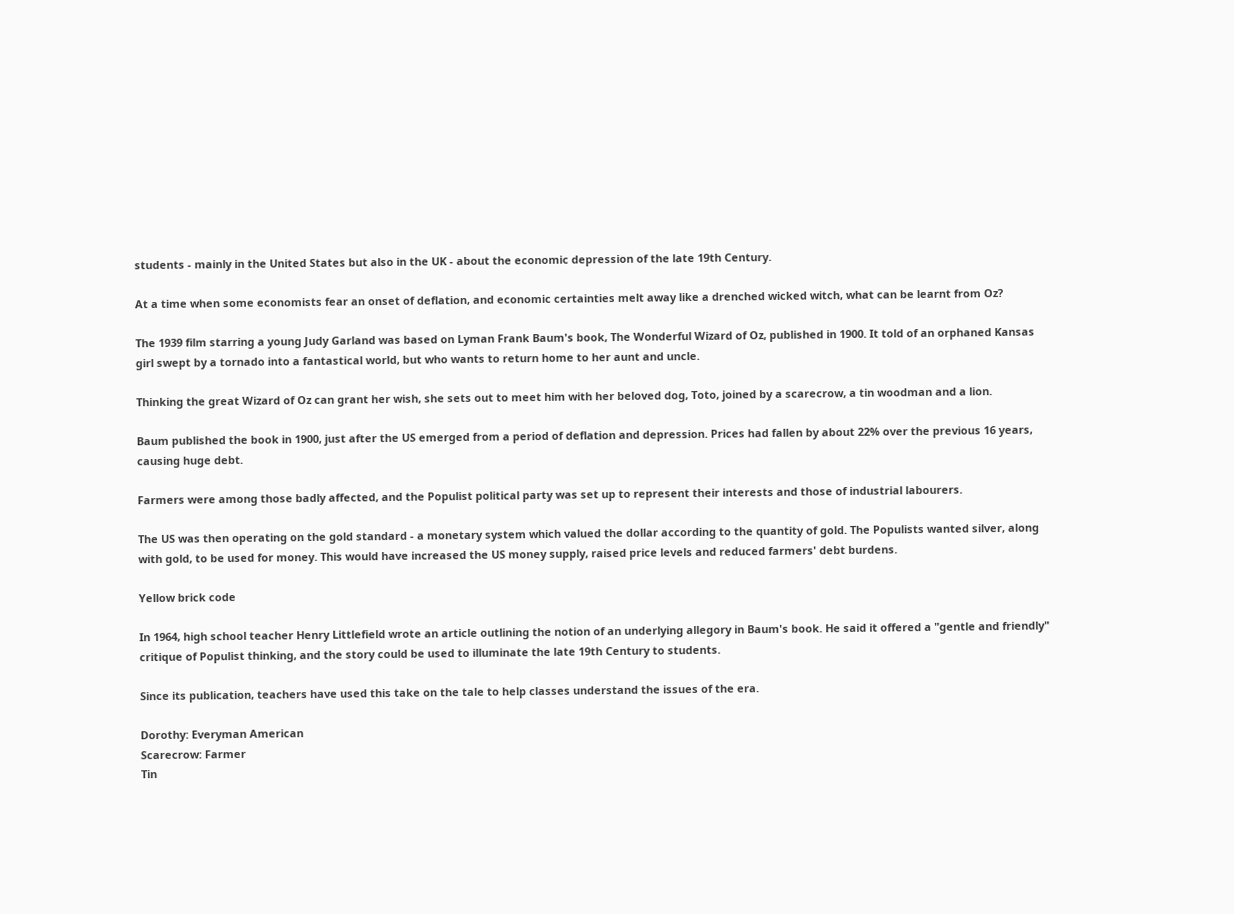students - mainly in the United States but also in the UK - about the economic depression of the late 19th Century.

At a time when some economists fear an onset of deflation, and economic certainties melt away like a drenched wicked witch, what can be learnt from Oz?

The 1939 film starring a young Judy Garland was based on Lyman Frank Baum's book, The Wonderful Wizard of Oz, published in 1900. It told of an orphaned Kansas girl swept by a tornado into a fantastical world, but who wants to return home to her aunt and uncle.

Thinking the great Wizard of Oz can grant her wish, she sets out to meet him with her beloved dog, Toto, joined by a scarecrow, a tin woodman and a lion.

Baum published the book in 1900, just after the US emerged from a period of deflation and depression. Prices had fallen by about 22% over the previous 16 years, causing huge debt.

Farmers were among those badly affected, and the Populist political party was set up to represent their interests and those of industrial labourers.

The US was then operating on the gold standard - a monetary system which valued the dollar according to the quantity of gold. The Populists wanted silver, along with gold, to be used for money. This would have increased the US money supply, raised price levels and reduced farmers' debt burdens.

Yellow brick code

In 1964, high school teacher Henry Littlefield wrote an article outlining the notion of an underlying allegory in Baum's book. He said it offered a "gentle and friendly" critique of Populist thinking, and the story could be used to illuminate the late 19th Century to students.

Since its publication, teachers have used this take on the tale to help classes understand the issues of the era.

Dorothy: Everyman American
Scarecrow: Farmer
Tin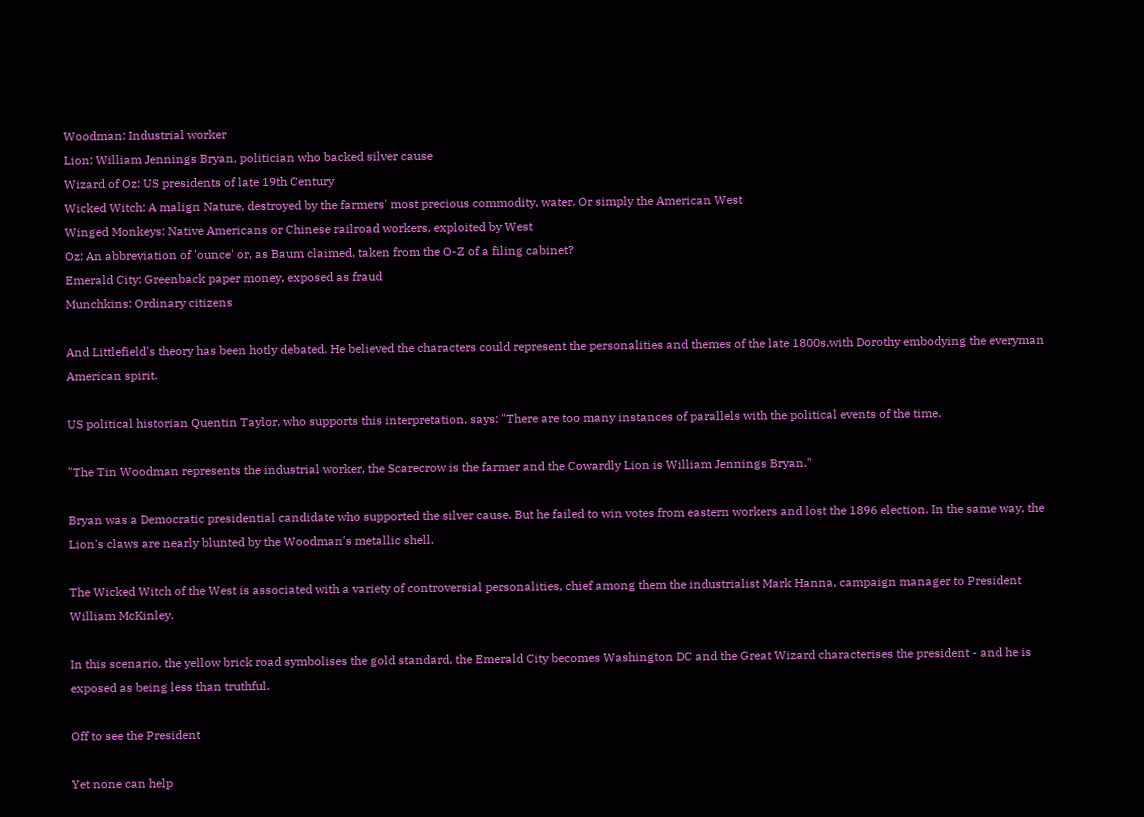Woodman: Industrial worker
Lion: William Jennings Bryan, politician who backed silver cause
Wizard of Oz: US presidents of late 19th Century
Wicked Witch: A malign Nature, destroyed by the farmers' most precious commodity, water. Or simply the American West
Winged Monkeys: Native Americans or Chinese railroad workers, exploited by West
Oz: An abbreviation of 'ounce' or, as Baum claimed, taken from the O-Z of a filing cabinet?
Emerald City: Greenback paper money, exposed as fraud
Munchkins: Ordinary citizens

And Littlefield's theory has been hotly debated. He believed the characters could represent the personalities and themes of the late 1800s,with Dorothy embodying the everyman American spirit.

US political historian Quentin Taylor, who supports this interpretation, says: "There are too many instances of parallels with the political events of the time.

"The Tin Woodman represents the industrial worker, the Scarecrow is the farmer and the Cowardly Lion is William Jennings Bryan."

Bryan was a Democratic presidential candidate who supported the silver cause. But he failed to win votes from eastern workers and lost the 1896 election. In the same way, the Lion's claws are nearly blunted by the Woodman's metallic shell.

The Wicked Witch of the West is associated with a variety of controversial personalities, chief among them the industrialist Mark Hanna, campaign manager to President William McKinley.

In this scenario, the yellow brick road symbolises the gold standard, the Emerald City becomes Washington DC and the Great Wizard characterises the president - and he is exposed as being less than truthful.

Off to see the President

Yet none can help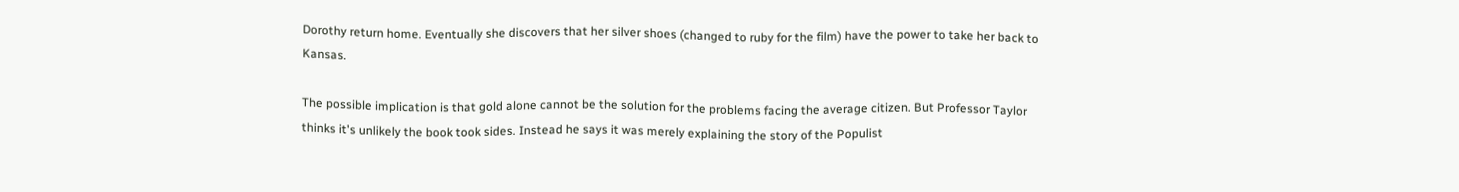Dorothy return home. Eventually she discovers that her silver shoes (changed to ruby for the film) have the power to take her back to Kansas.

The possible implication is that gold alone cannot be the solution for the problems facing the average citizen. But Professor Taylor thinks it's unlikely the book took sides. Instead he says it was merely explaining the story of the Populist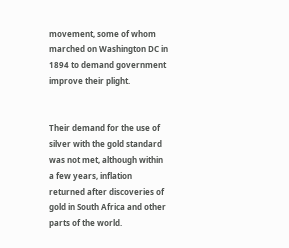movement, some of whom marched on Washington DC in 1894 to demand government improve their plight.


Their demand for the use of silver with the gold standard was not met, although within a few years, inflation returned after discoveries of gold in South Africa and other parts of the world.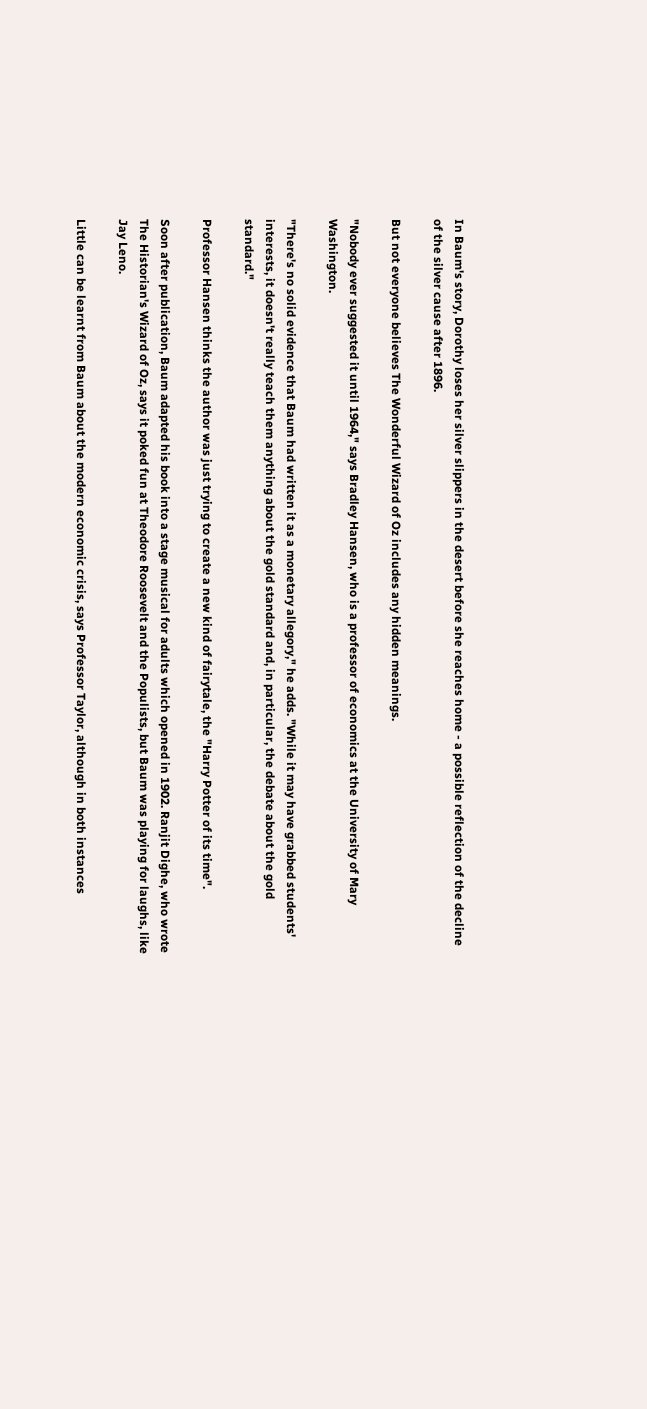In Baum's story, Dorothy loses her silver slippers in the desert before she reaches home - a possible reflection of the decline of the silver cause after 1896.

But not everyone believes The Wonderful Wizard of Oz includes any hidden meanings.

"Nobody ever suggested it until 1964," says Bradley Hansen, who is a professor of economics at the University of Mary Washington.

"There's no solid evidence that Baum had written it as a monetary allegory," he adds. "While it may have grabbed students' interests, it doesn't really teach them anything about the gold standard and, in particular, the debate about the gold standard."

Professor Hansen thinks the author was just trying to create a new kind of fairytale, the "Harry Potter of its time".

Soon after publication, Baum adapted his book into a stage musical for adults which opened in 1902. Ranjit Dighe, who wrote The Historian's Wizard of Oz, says it poked fun at Theodore Roosevelt and the Populists, but Baum was playing for laughs, like Jay Leno.

Little can be learnt from Baum about the modern economic crisis, says Professor Taylor, although in both instances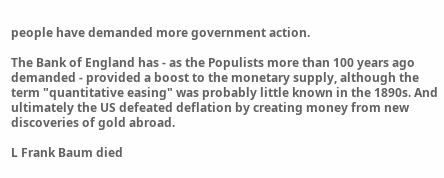people have demanded more government action.

The Bank of England has - as the Populists more than 100 years ago demanded - provided a boost to the monetary supply, although the term "quantitative easing" was probably little known in the 1890s. And ultimately the US defeated deflation by creating money from new discoveries of gold abroad.

L Frank Baum died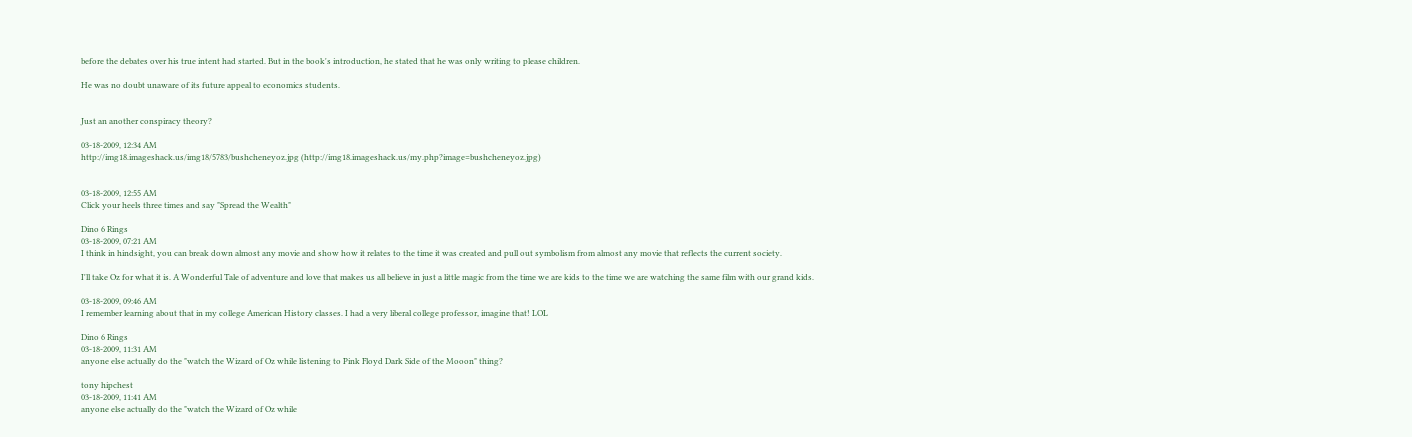before the debates over his true intent had started. But in the book's introduction, he stated that he was only writing to please children.

He was no doubt unaware of its future appeal to economics students.


Just an another conspiracy theory?

03-18-2009, 12:34 AM
http://img18.imageshack.us/img18/5783/bushcheneyoz.jpg (http://img18.imageshack.us/my.php?image=bushcheneyoz.jpg)


03-18-2009, 12:55 AM
Click your heels three times and say "Spread the Wealth"

Dino 6 Rings
03-18-2009, 07:21 AM
I think in hindsight, you can break down almost any movie and show how it relates to the time it was created and pull out symbolism from almost any movie that reflects the current society.

I'll take Oz for what it is. A Wonderful Tale of adventure and love that makes us all believe in just a little magic from the time we are kids to the time we are watching the same film with our grand kids.

03-18-2009, 09:46 AM
I remember learning about that in my college American History classes. I had a very liberal college professor, imagine that! LOL

Dino 6 Rings
03-18-2009, 11:31 AM
anyone else actually do the "watch the Wizard of Oz while listening to Pink Floyd Dark Side of the Mooon" thing?

tony hipchest
03-18-2009, 11:41 AM
anyone else actually do the "watch the Wizard of Oz while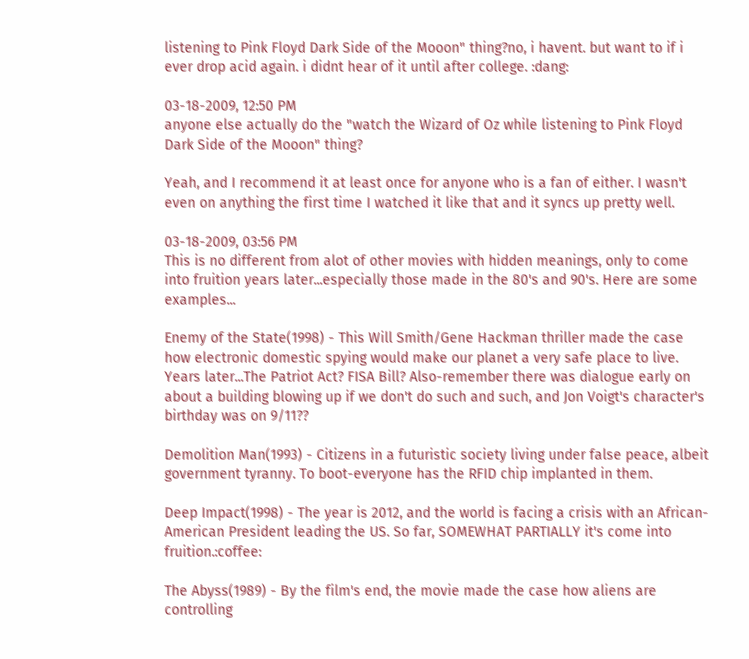listening to Pink Floyd Dark Side of the Mooon" thing?no, i havent. but want to if i ever drop acid again. i didnt hear of it until after college. :dang:

03-18-2009, 12:50 PM
anyone else actually do the "watch the Wizard of Oz while listening to Pink Floyd Dark Side of the Mooon" thing?

Yeah, and I recommend it at least once for anyone who is a fan of either. I wasn't even on anything the first time I watched it like that and it syncs up pretty well.

03-18-2009, 03:56 PM
This is no different from alot of other movies with hidden meanings, only to come into fruition years later...especially those made in the 80's and 90's. Here are some examples...

Enemy of the State(1998) - This Will Smith/Gene Hackman thriller made the case how electronic domestic spying would make our planet a very safe place to live. Years later...The Patriot Act? FISA Bill? Also-remember there was dialogue early on about a building blowing up if we don't do such and such, and Jon Voigt's character's birthday was on 9/11??

Demolition Man(1993) - Citizens in a futuristic society living under false peace, albeit government tyranny. To boot-everyone has the RFID chip implanted in them.

Deep Impact(1998) - The year is 2012, and the world is facing a crisis with an African-American President leading the US. So far, SOMEWHAT PARTIALLY it's come into fruition.:coffee:

The Abyss(1989) - By the film's end, the movie made the case how aliens are controlling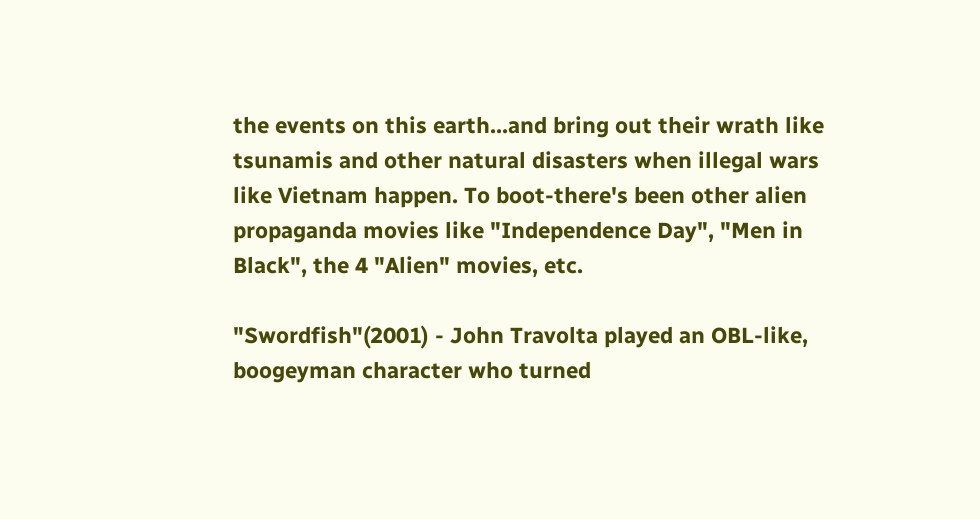the events on this earth...and bring out their wrath like tsunamis and other natural disasters when illegal wars like Vietnam happen. To boot-there's been other alien propaganda movies like "Independence Day", "Men in Black", the 4 "Alien" movies, etc.

"Swordfish"(2001) - John Travolta played an OBL-like, boogeyman character who turned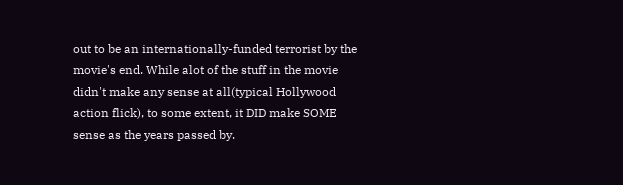out to be an internationally-funded terrorist by the movie's end. While alot of the stuff in the movie didn't make any sense at all(typical Hollywood action flick), to some extent, it DID make SOME sense as the years passed by.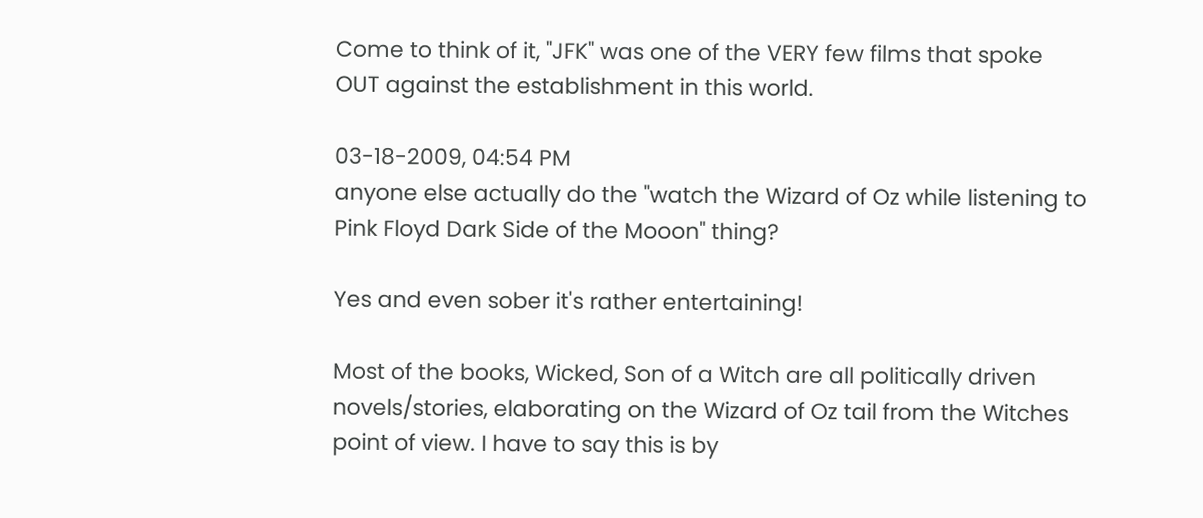Come to think of it, "JFK" was one of the VERY few films that spoke OUT against the establishment in this world.

03-18-2009, 04:54 PM
anyone else actually do the "watch the Wizard of Oz while listening to Pink Floyd Dark Side of the Mooon" thing?

Yes and even sober it's rather entertaining!

Most of the books, Wicked, Son of a Witch are all politically driven novels/stories, elaborating on the Wizard of Oz tail from the Witches point of view. I have to say this is by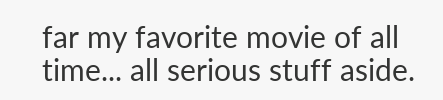far my favorite movie of all time... all serious stuff aside.